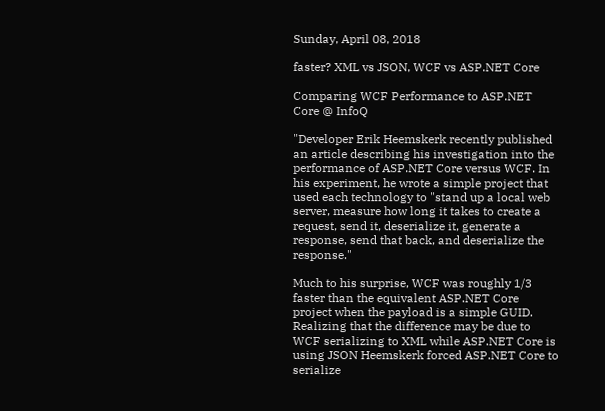Sunday, April 08, 2018

faster? XML vs JSON, WCF vs ASP.NET Core

Comparing WCF Performance to ASP.NET Core @ InfoQ

"Developer Erik Heemskerk recently published an article describing his investigation into the performance of ASP.NET Core versus WCF. In his experiment, he wrote a simple project that used each technology to "stand up a local web server, measure how long it takes to create a request, send it, deserialize it, generate a response, send that back, and deserialize the response."

Much to his surprise, WCF was roughly 1/3 faster than the equivalent ASP.NET Core project when the payload is a simple GUID. Realizing that the difference may be due to WCF serializing to XML while ASP.NET Core is using JSON Heemskerk forced ASP.NET Core to serialize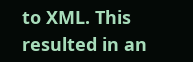to XML. This resulted in an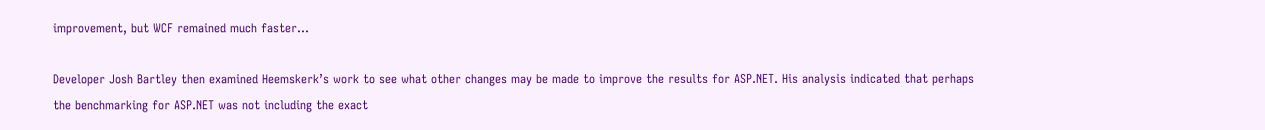improvement, but WCF remained much faster...

Developer Josh Bartley then examined Heemskerk’s work to see what other changes may be made to improve the results for ASP.NET. His analysis indicated that perhaps the benchmarking for ASP.NET was not including the exact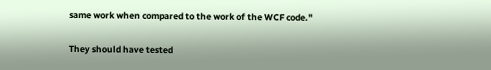same work when compared to the work of the WCF code."

They should have tested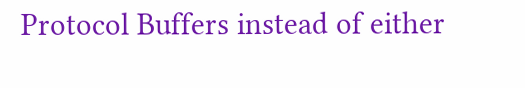Protocol Buffers instead of either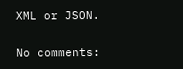XML or JSON.

No comments: